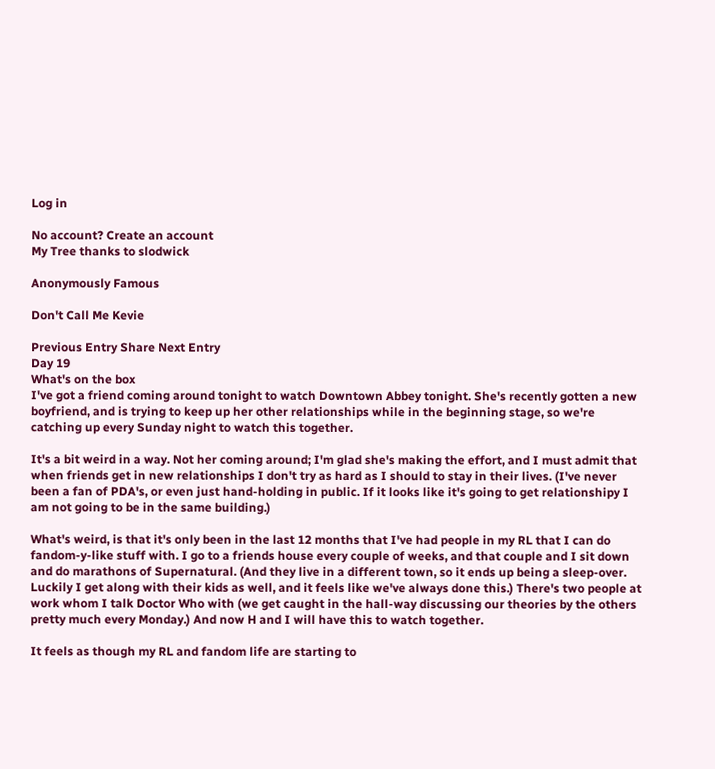Log in

No account? Create an account
My Tree thanks to slodwick

Anonymously Famous

Don't Call Me Kevie

Previous Entry Share Next Entry
Day 19
What's on the box
I've got a friend coming around tonight to watch Downtown Abbey tonight. She's recently gotten a new boyfriend, and is trying to keep up her other relationships while in the beginning stage, so we're catching up every Sunday night to watch this together.

It's a bit weird in a way. Not her coming around; I'm glad she's making the effort, and I must admit that when friends get in new relationships I don't try as hard as I should to stay in their lives. (I've never been a fan of PDA's, or even just hand-holding in public. If it looks like it's going to get relationshipy I am not going to be in the same building.)

What's weird, is that it's only been in the last 12 months that I've had people in my RL that I can do fandom-y-like stuff with. I go to a friends house every couple of weeks, and that couple and I sit down and do marathons of Supernatural. (And they live in a different town, so it ends up being a sleep-over. Luckily I get along with their kids as well, and it feels like we've always done this.) There's two people at work whom I talk Doctor Who with (we get caught in the hall-way discussing our theories by the others pretty much every Monday.) And now H and I will have this to watch together.

It feels as though my RL and fandom life are starting to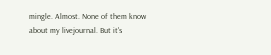mingle. Almost. None of them know about my livejournal. But it's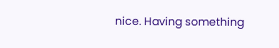nice. Having something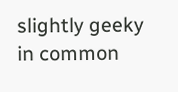slightly geeky in common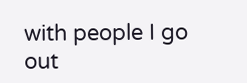with people I go out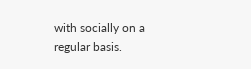with socially on a regular basis.